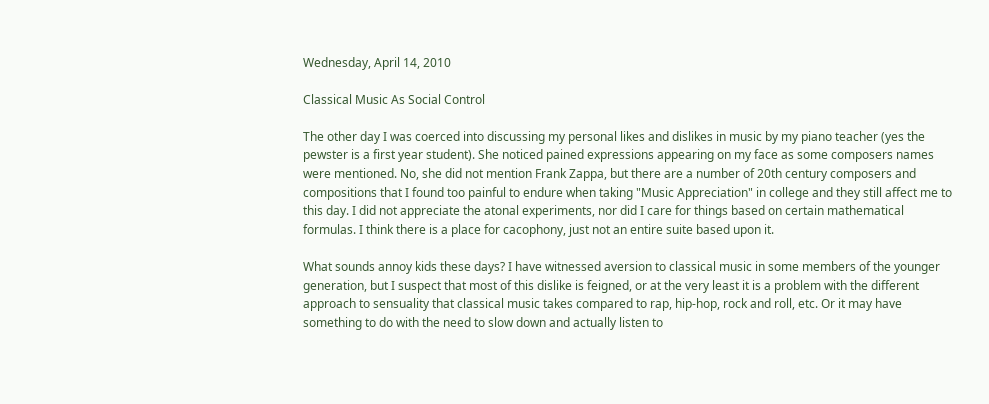Wednesday, April 14, 2010

Classical Music As Social Control

The other day I was coerced into discussing my personal likes and dislikes in music by my piano teacher (yes the pewster is a first year student). She noticed pained expressions appearing on my face as some composers names were mentioned. No, she did not mention Frank Zappa, but there are a number of 20th century composers and compositions that I found too painful to endure when taking "Music Appreciation" in college and they still affect me to this day. I did not appreciate the atonal experiments, nor did I care for things based on certain mathematical formulas. I think there is a place for cacophony, just not an entire suite based upon it.

What sounds annoy kids these days? I have witnessed aversion to classical music in some members of the younger generation, but I suspect that most of this dislike is feigned, or at the very least it is a problem with the different approach to sensuality that classical music takes compared to rap, hip-hop, rock and roll, etc. Or it may have something to do with the need to slow down and actually listen to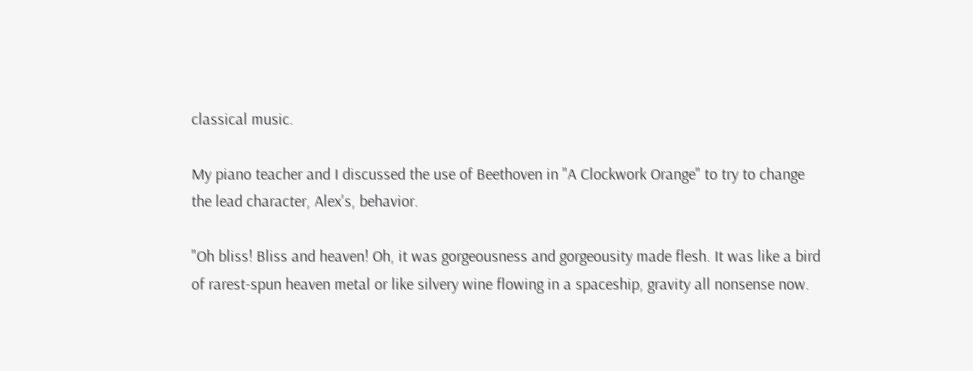classical music.

My piano teacher and I discussed the use of Beethoven in "A Clockwork Orange" to try to change the lead character, Alex's, behavior.

"Oh bliss! Bliss and heaven! Oh, it was gorgeousness and gorgeousity made flesh. It was like a bird of rarest-spun heaven metal or like silvery wine flowing in a spaceship, gravity all nonsense now.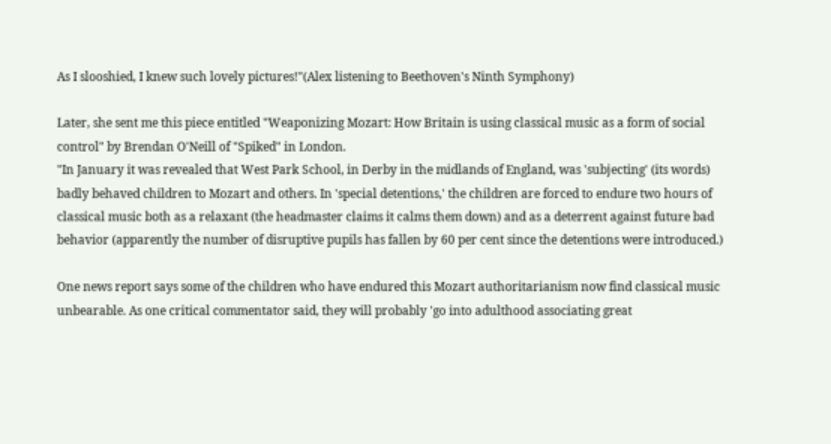As I slooshied, I knew such lovely pictures!"(Alex listening to Beethoven's Ninth Symphony)

Later, she sent me this piece entitled "Weaponizing Mozart: How Britain is using classical music as a form of social control" by Brendan O'Neill of "Spiked" in London.
"In January it was revealed that West Park School, in Derby in the midlands of England, was 'subjecting' (its words) badly behaved children to Mozart and others. In 'special detentions,' the children are forced to endure two hours of classical music both as a relaxant (the headmaster claims it calms them down) and as a deterrent against future bad behavior (apparently the number of disruptive pupils has fallen by 60 per cent since the detentions were introduced.)

One news report says some of the children who have endured this Mozart authoritarianism now find classical music unbearable. As one critical commentator said, they will probably 'go into adulthood associating great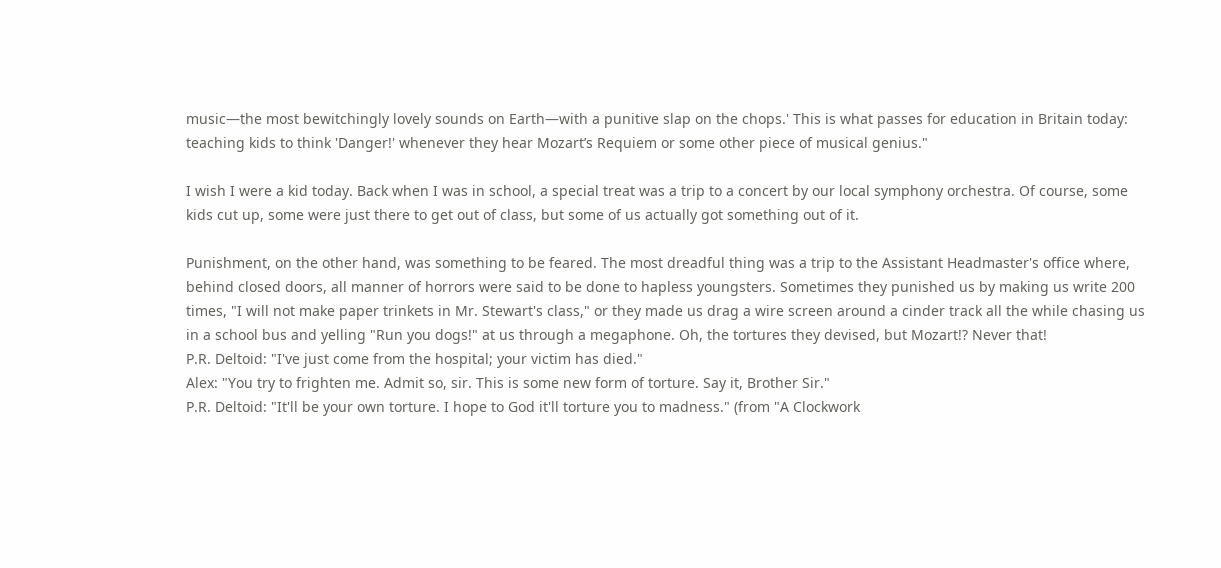music—the most bewitchingly lovely sounds on Earth—with a punitive slap on the chops.' This is what passes for education in Britain today: teaching kids to think 'Danger!' whenever they hear Mozart’s Requiem or some other piece of musical genius."

I wish I were a kid today. Back when I was in school, a special treat was a trip to a concert by our local symphony orchestra. Of course, some kids cut up, some were just there to get out of class, but some of us actually got something out of it.

Punishment, on the other hand, was something to be feared. The most dreadful thing was a trip to the Assistant Headmaster's office where, behind closed doors, all manner of horrors were said to be done to hapless youngsters. Sometimes they punished us by making us write 200 times, "I will not make paper trinkets in Mr. Stewart's class," or they made us drag a wire screen around a cinder track all the while chasing us in a school bus and yelling "Run you dogs!" at us through a megaphone. Oh, the tortures they devised, but Mozart!? Never that!
P.R. Deltoid: "I've just come from the hospital; your victim has died."
Alex: "You try to frighten me. Admit so, sir. This is some new form of torture. Say it, Brother Sir."
P.R. Deltoid: "It'll be your own torture. I hope to God it'll torture you to madness." (from "A Clockwork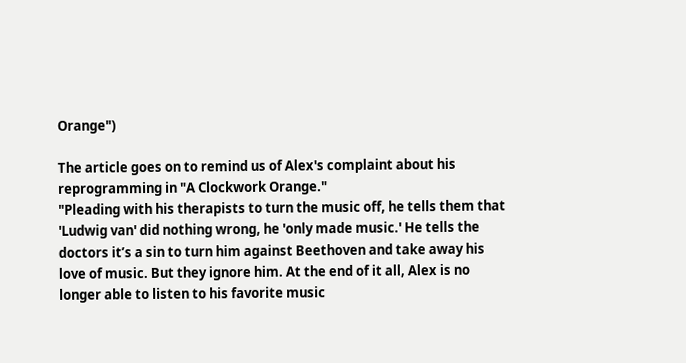Orange")

The article goes on to remind us of Alex's complaint about his reprogramming in "A Clockwork Orange."
"Pleading with his therapists to turn the music off, he tells them that 'Ludwig van' did nothing wrong, he 'only made music.' He tells the doctors it’s a sin to turn him against Beethoven and take away his love of music. But they ignore him. At the end of it all, Alex is no longer able to listen to his favorite music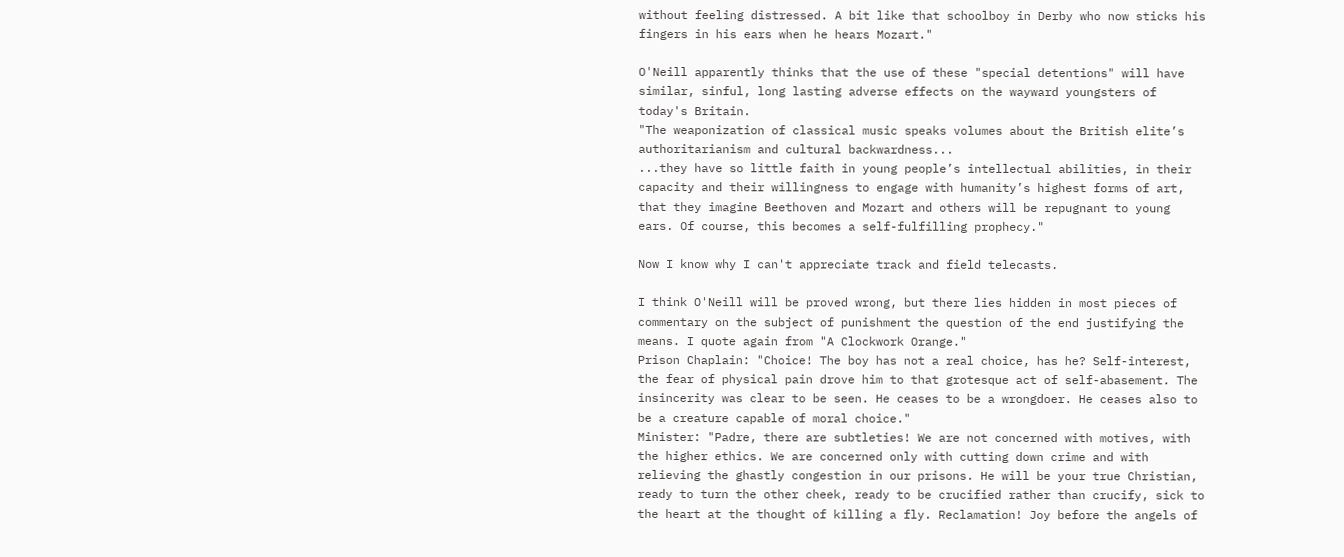without feeling distressed. A bit like that schoolboy in Derby who now sticks his fingers in his ears when he hears Mozart."

O'Neill apparently thinks that the use of these "special detentions" will have similar, sinful, long lasting adverse effects on the wayward youngsters of today's Britain.
"The weaponization of classical music speaks volumes about the British elite’s authoritarianism and cultural backwardness...
...they have so little faith in young people’s intellectual abilities, in their capacity and their willingness to engage with humanity’s highest forms of art, that they imagine Beethoven and Mozart and others will be repugnant to young ears. Of course, this becomes a self-fulfilling prophecy."

Now I know why I can't appreciate track and field telecasts.

I think O'Neill will be proved wrong, but there lies hidden in most pieces of commentary on the subject of punishment the question of the end justifying the means. I quote again from "A Clockwork Orange."
Prison Chaplain: "Choice! The boy has not a real choice, has he? Self-interest, the fear of physical pain drove him to that grotesque act of self-abasement. The insincerity was clear to be seen. He ceases to be a wrongdoer. He ceases also to be a creature capable of moral choice."
Minister: "Padre, there are subtleties! We are not concerned with motives, with the higher ethics. We are concerned only with cutting down crime and with relieving the ghastly congestion in our prisons. He will be your true Christian, ready to turn the other cheek, ready to be crucified rather than crucify, sick to the heart at the thought of killing a fly. Reclamation! Joy before the angels of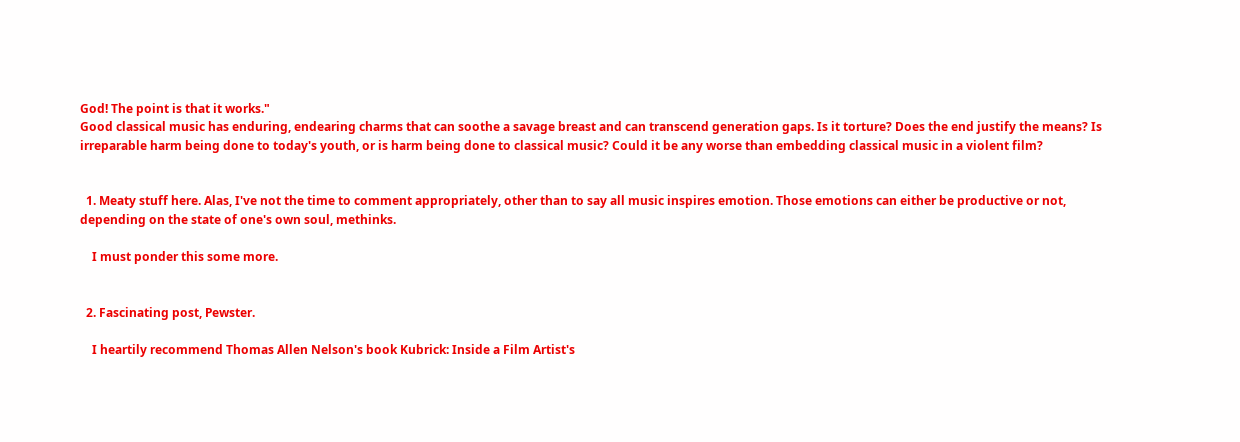God! The point is that it works."
Good classical music has enduring, endearing charms that can soothe a savage breast and can transcend generation gaps. Is it torture? Does the end justify the means? Is irreparable harm being done to today's youth, or is harm being done to classical music? Could it be any worse than embedding classical music in a violent film?


  1. Meaty stuff here. Alas, I've not the time to comment appropriately, other than to say all music inspires emotion. Those emotions can either be productive or not, depending on the state of one's own soul, methinks.

    I must ponder this some more.


  2. Fascinating post, Pewster.

    I heartily recommend Thomas Allen Nelson's book Kubrick: Inside a Film Artist's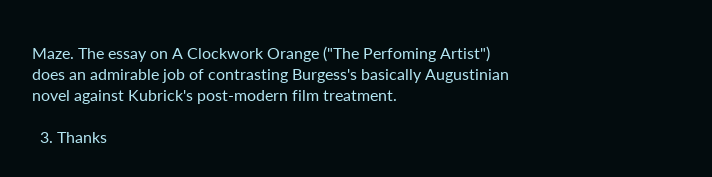Maze. The essay on A Clockwork Orange ("The Perfoming Artist") does an admirable job of contrasting Burgess's basically Augustinian novel against Kubrick's post-modern film treatment.

  3. Thanks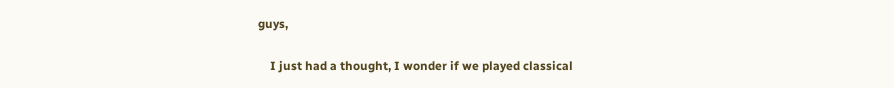guys,

    I just had a thought, I wonder if we played classical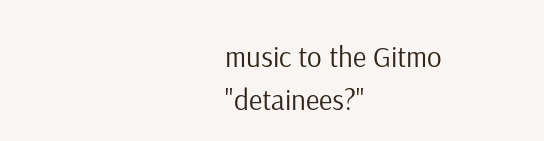music to the Gitmo "detainees?"